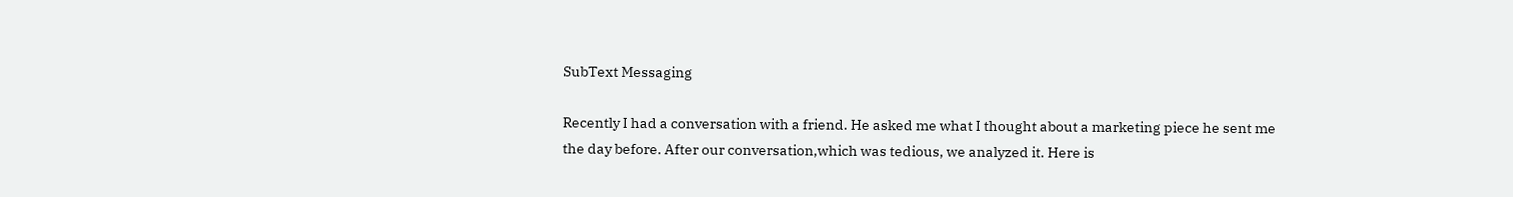SubText Messaging

Recently I had a conversation with a friend. He asked me what I thought about a marketing piece he sent me the day before. After our conversation,which was tedious, we analyzed it. Here is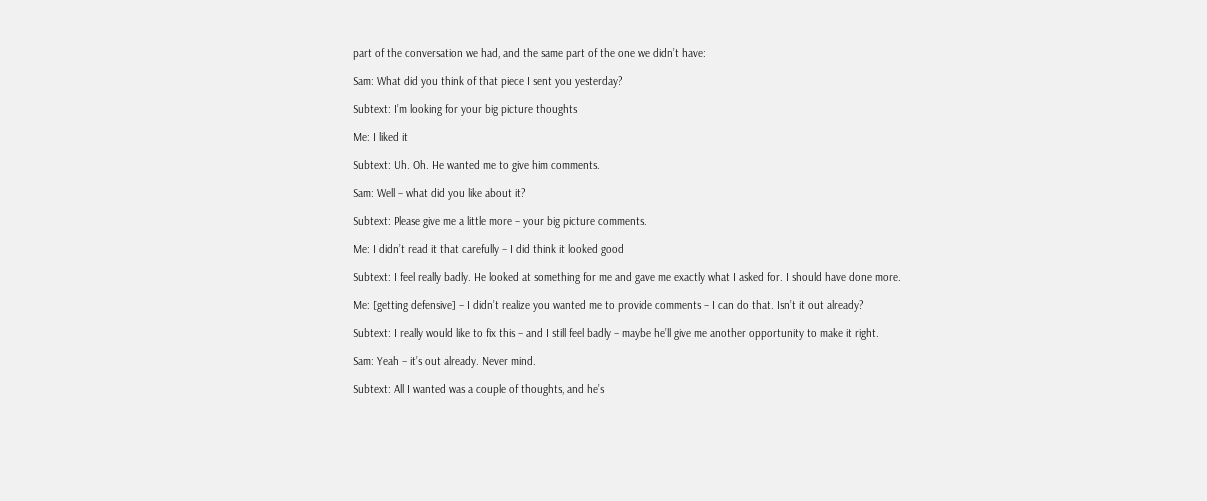part of the conversation we had, and the same part of the one we didn’t have:

Sam: What did you think of that piece I sent you yesterday?

Subtext: I’m looking for your big picture thoughts

Me: I liked it

Subtext: Uh. Oh. He wanted me to give him comments.

Sam: Well – what did you like about it?

Subtext: Please give me a little more – your big picture comments.

Me: I didn’t read it that carefully – I did think it looked good

Subtext: I feel really badly. He looked at something for me and gave me exactly what I asked for. I should have done more.

Me: [getting defensive] – I didn’t realize you wanted me to provide comments – I can do that. Isn’t it out already?

Subtext: I really would like to fix this – and I still feel badly – maybe he’ll give me another opportunity to make it right.

Sam: Yeah – it’s out already. Never mind.

Subtext: All I wanted was a couple of thoughts, and he’s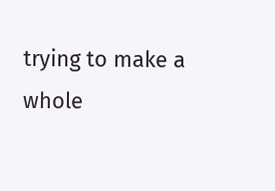trying to make a whole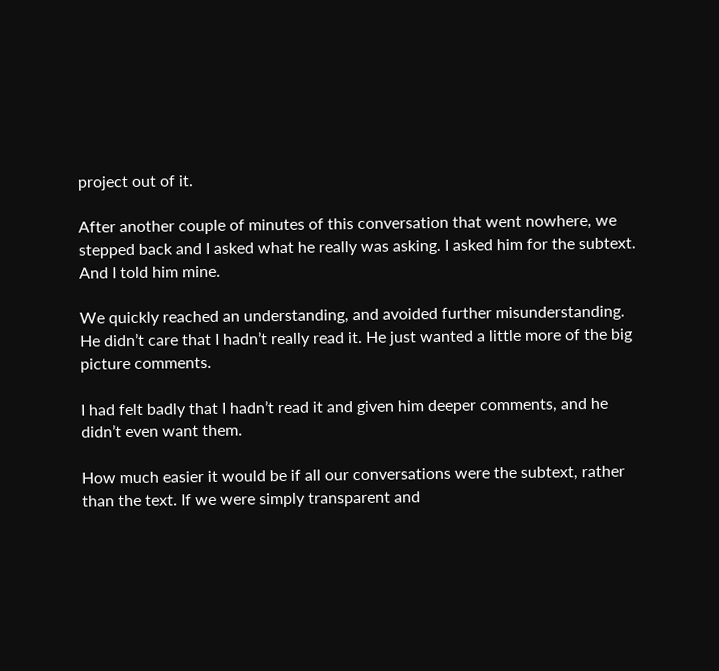project out of it.

After another couple of minutes of this conversation that went nowhere, we stepped back and I asked what he really was asking. I asked him for the subtext. And I told him mine.

We quickly reached an understanding, and avoided further misunderstanding. He didn’t care that I hadn’t really read it. He just wanted a little more of the big picture comments.

I had felt badly that I hadn’t read it and given him deeper comments, and he didn’t even want them.

How much easier it would be if all our conversations were the subtext, rather than the text. If we were simply transparent and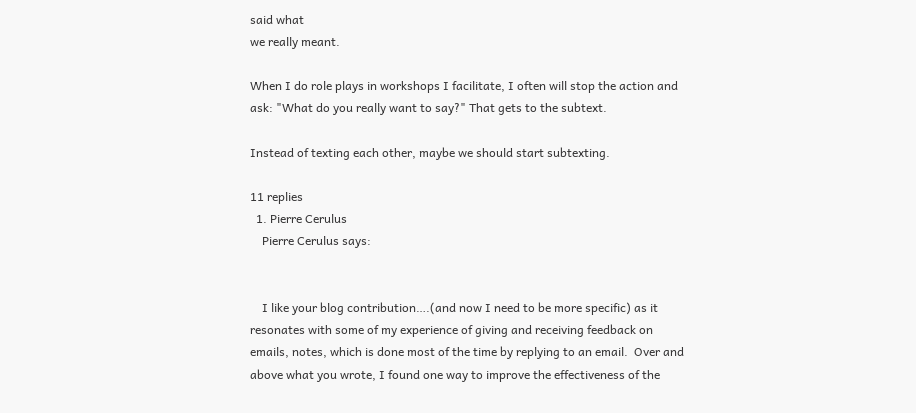said what
we really meant.

When I do role plays in workshops I facilitate, I often will stop the action and ask: "What do you really want to say?" That gets to the subtext.

Instead of texting each other, maybe we should start subtexting.

11 replies
  1. Pierre Cerulus
    Pierre Cerulus says:


    I like your blog contribution….(and now I need to be more specific) as it resonates with some of my experience of giving and receiving feedback on emails, notes, which is done most of the time by replying to an email.  Over and above what you wrote, I found one way to improve the effectiveness of the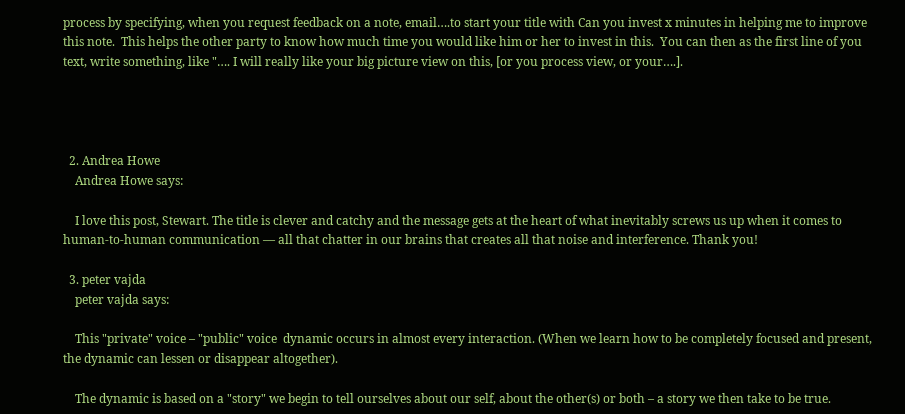process by specifying, when you request feedback on a note, email….to start your title with Can you invest x minutes in helping me to improve this note.  This helps the other party to know how much time you would like him or her to invest in this.  You can then as the first line of you text, write something, like "…. I will really like your big picture view on this, [or you process view, or your….].




  2. Andrea Howe
    Andrea Howe says:

    I love this post, Stewart. The title is clever and catchy and the message gets at the heart of what inevitably screws us up when it comes to human-to-human communication — all that chatter in our brains that creates all that noise and interference. Thank you!

  3. peter vajda
    peter vajda says:

    This "private" voice – "public" voice  dynamic occurs in almost every interaction. (When we learn how to be completely focused and present, the dynamic can lessen or disappear altogether).

    The dynamic is based on a "story" we begin to tell ourselves about our self, about the other(s) or both – a story we then take to be true.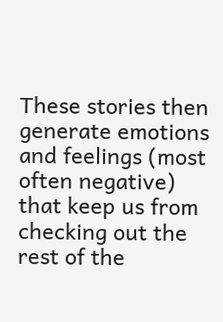These stories then generate emotions and feelings (most often negative) that keep us from checking out the rest of the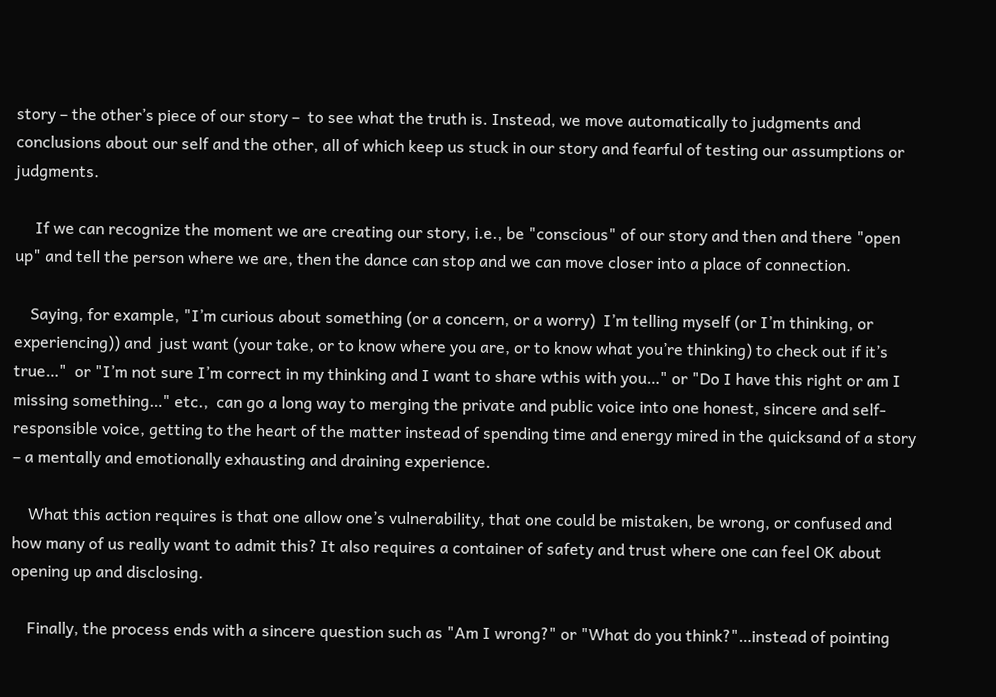story – the other’s piece of our story –  to see what the truth is. Instead, we move automatically to judgments and conclusions about our self and the other, all of which keep us stuck in our story and fearful of testing our assumptions or judgments.

     If we can recognize the moment we are creating our story, i.e., be "conscious" of our story and then and there "open up" and tell the person where we are, then the dance can stop and we can move closer into a place of connection.

    Saying, for example, "I’m curious about something (or a concern, or a worry)  I’m telling myself (or I’m thinking, or experiencing)) and  just want (your take, or to know where you are, or to know what you’re thinking) to check out if it’s true…"  or "I’m not sure I’m correct in my thinking and I want to share wthis with you…" or "Do I have this right or am I missing something…" etc.,  can go a long way to merging the private and public voice into one honest, sincere and self-responsible voice, getting to the heart of the matter instead of spending time and energy mired in the quicksand of a story – a mentally and emotionally exhausting and draining experience.

    What this action requires is that one allow one’s vulnerability, that one could be mistaken, be wrong, or confused and how many of us really want to admit this? It also requires a container of safety and trust where one can feel OK about opening up and disclosing.

    Finally, the process ends with a sincere question such as "Am I wrong?" or "What do you think?"…instead of pointing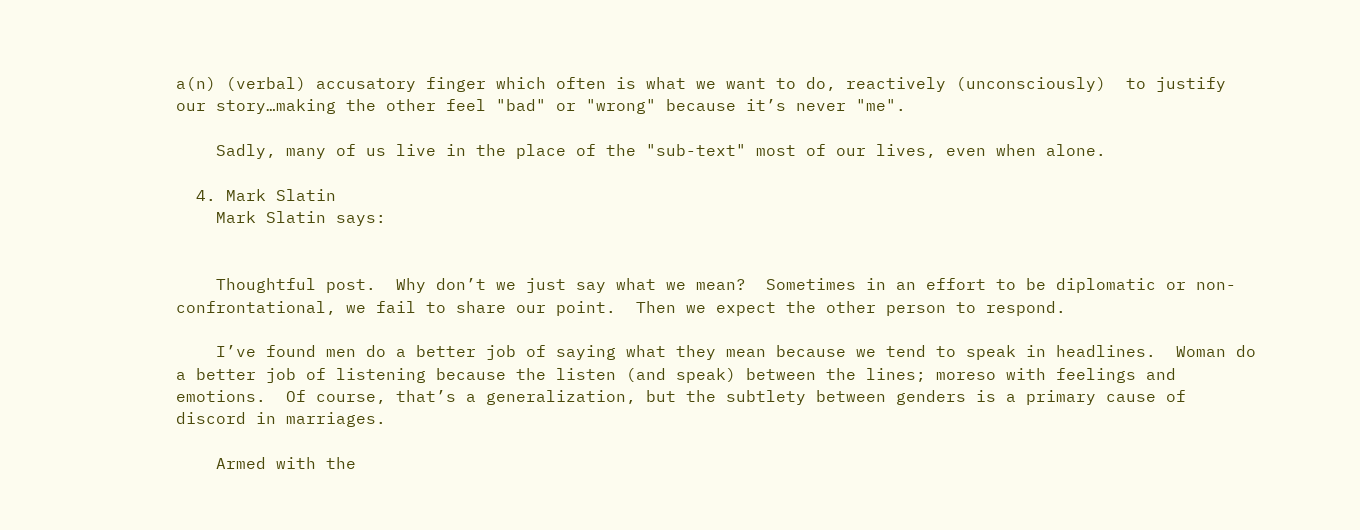a(n) (verbal) accusatory finger which often is what we want to do, reactively (unconsciously)  to justify our story…making the other feel "bad" or "wrong" because it’s never "me".

    Sadly, many of us live in the place of the "sub-text" most of our lives, even when alone.

  4. Mark Slatin
    Mark Slatin says:


    Thoughtful post.  Why don’t we just say what we mean?  Sometimes in an effort to be diplomatic or non-confrontational, we fail to share our point.  Then we expect the other person to respond.

    I’ve found men do a better job of saying what they mean because we tend to speak in headlines.  Woman do a better job of listening because the listen (and speak) between the lines; moreso with feelings and emotions.  Of course, that’s a generalization, but the subtlety between genders is a primary cause of discord in marriages.

    Armed with the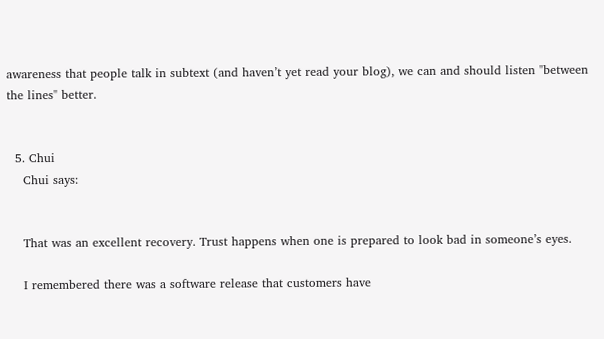awareness that people talk in subtext (and haven’t yet read your blog), we can and should listen "between the lines" better.


  5. Chui
    Chui says:


    That was an excellent recovery. Trust happens when one is prepared to look bad in someone’s eyes.

    I remembered there was a software release that customers have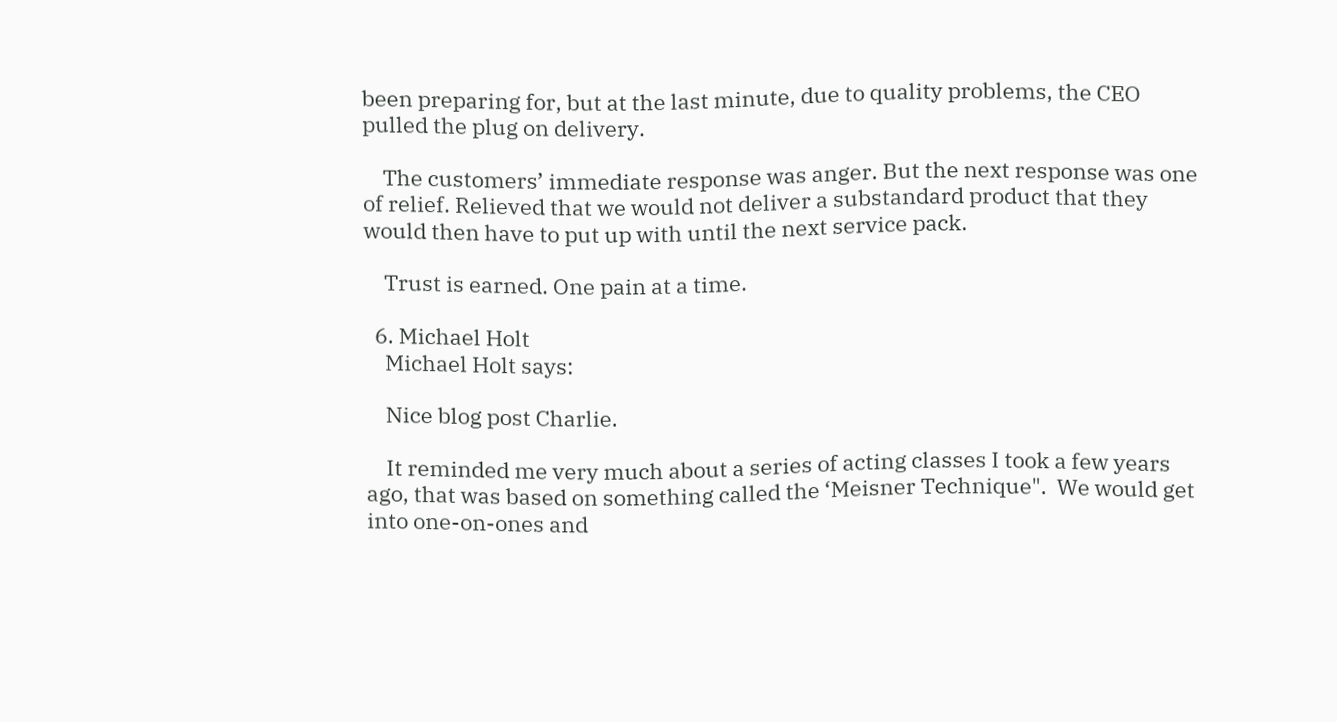been preparing for, but at the last minute, due to quality problems, the CEO pulled the plug on delivery.

    The customers’ immediate response was anger. But the next response was one of relief. Relieved that we would not deliver a substandard product that they would then have to put up with until the next service pack.

    Trust is earned. One pain at a time.

  6. Michael Holt
    Michael Holt says:

    Nice blog post Charlie.

    It reminded me very much about a series of acting classes I took a few years ago, that was based on something called the ‘Meisner Technique".  We would get into one-on-ones and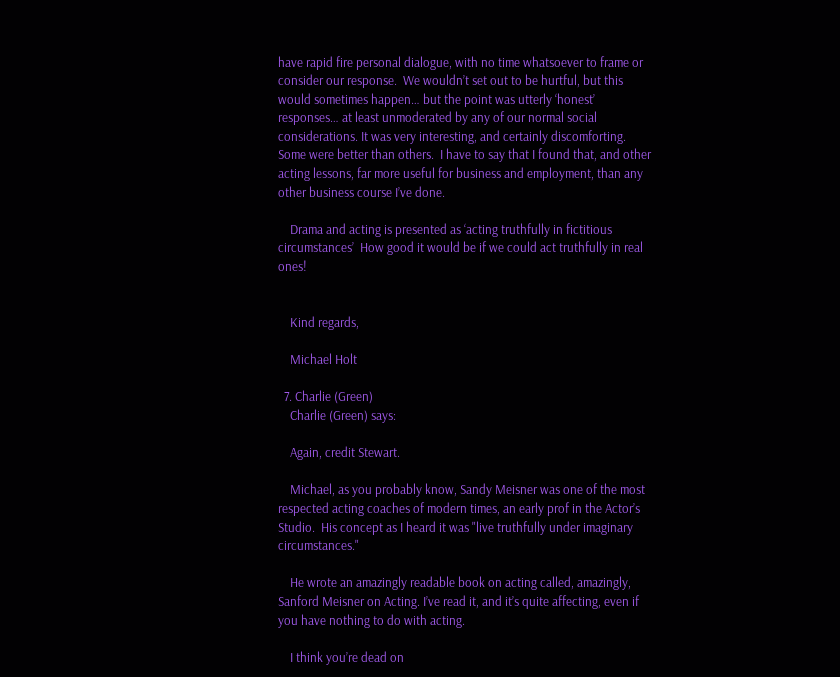have rapid fire personal dialogue, with no time whatsoever to frame or consider our response.  We wouldn’t set out to be hurtful, but this would sometimes happen… but the point was utterly ‘honest’ responses… at least unmoderated by any of our normal social considerations. It was very interesting, and certainly discomforting. Some were better than others.  I have to say that I found that, and other acting lessons, far more useful for business and employment, than any other business course I’ve done.

    Drama and acting is presented as ‘acting truthfully in fictitious circumstances’  How good it would be if we could act truthfully in real ones!


    Kind regards,

    Michael Holt

  7. Charlie (Green)
    Charlie (Green) says:

    Again, credit Stewart.

    Michael, as you probably know, Sandy Meisner was one of the most respected acting coaches of modern times, an early prof in the Actor’s Studio.  His concept as I heard it was "live truthfully under imaginary circumstances."

    He wrote an amazingly readable book on acting called, amazingly, Sanford Meisner on Acting. I’ve read it, and it’s quite affecting, even if you have nothing to do with acting.

    I think you’re dead on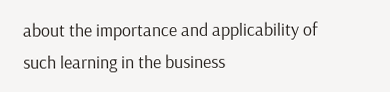about the importance and applicability of such learning in the business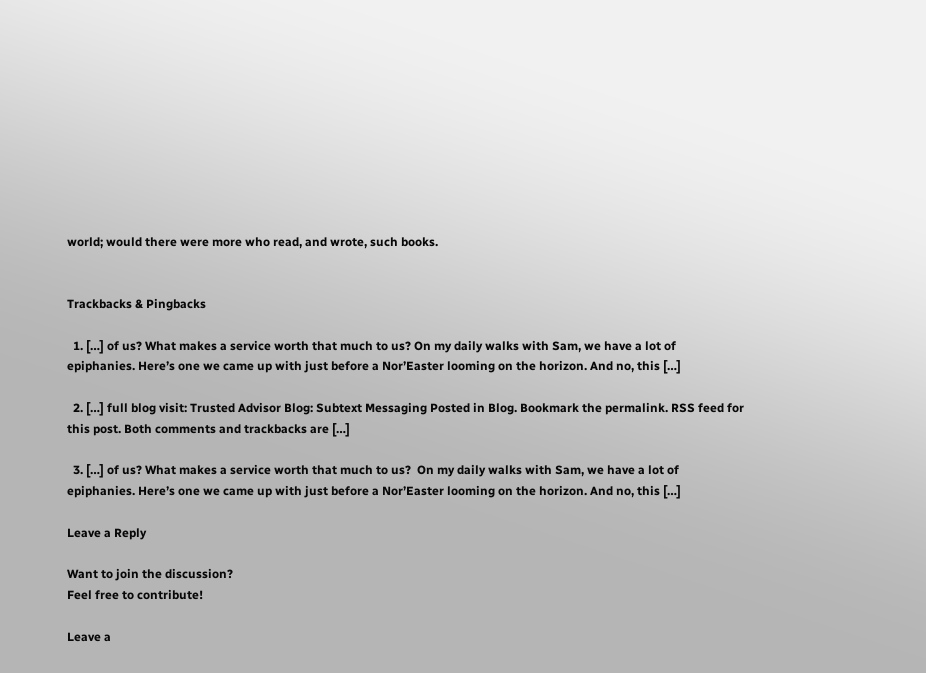world; would there were more who read, and wrote, such books.


Trackbacks & Pingbacks

  1. […] of us? What makes a service worth that much to us? On my daily walks with Sam, we have a lot of epiphanies. Here’s one we came up with just before a Nor’Easter looming on the horizon. And no, this […]

  2. […] full blog visit: Trusted Advisor Blog: Subtext Messaging Posted in Blog. Bookmark the permalink. RSS feed for this post. Both comments and trackbacks are […]

  3. […] of us? What makes a service worth that much to us?  On my daily walks with Sam, we have a lot of epiphanies. Here’s one we came up with just before a Nor’Easter looming on the horizon. And no, this […]

Leave a Reply

Want to join the discussion?
Feel free to contribute!

Leave a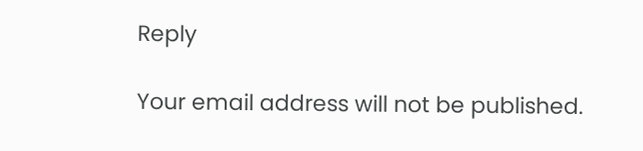Reply

Your email address will not be published.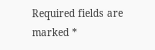Required fields are marked *